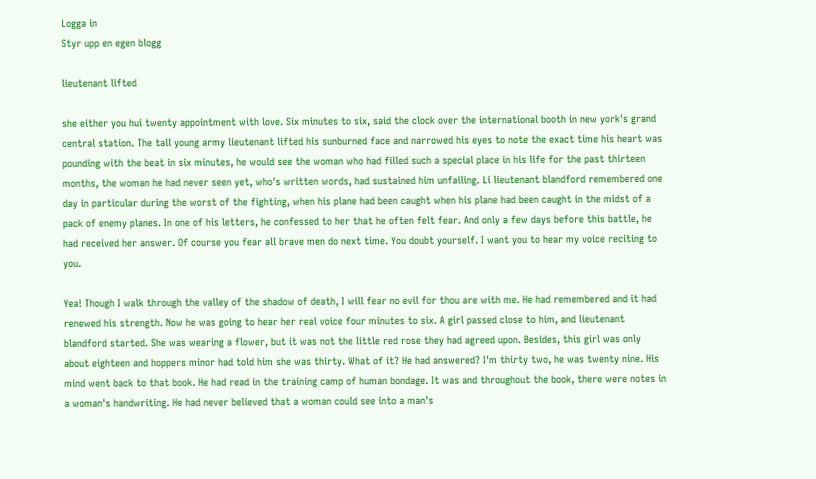Logga in
Styr upp en egen blogg

lieutenant lifted

she either you hui twenty appointment with love. Six minutes to six, said the clock over the international booth in new york's grand central station. The tall young army lieutenant lifted his sunburned face and narrowed his eyes to note the exact time his heart was pounding with the beat in six minutes, he would see the woman who had filled such a special place in his life for the past thirteen months, the woman he had never seen yet, who's written words, had sustained him unfailing. Li lieutenant blandford remembered one day in particular during the worst of the fighting, when his plane had been caught when his plane had been caught in the midst of a pack of enemy planes. In one of his letters, he confessed to her that he often felt fear. And only a few days before this battle, he had received her answer. Of course you fear all brave men do next time. You doubt yourself. I want you to hear my voice reciting to you.

Yea! Though I walk through the valley of the shadow of death, I will fear no evil for thou are with me. He had remembered and it had renewed his strength. Now he was going to hear her real voice four minutes to six. A girl passed close to him, and lieutenant blandford started. She was wearing a flower, but it was not the little red rose they had agreed upon. Besides, this girl was only about eighteen and hoppers minor had told him she was thirty. What of it? He had answered? I'm thirty two, he was twenty nine. His mind went back to that book. He had read in the training camp of human bondage. It was and throughout the book, there were notes in a woman's handwriting. He had never believed that a woman could see into a man's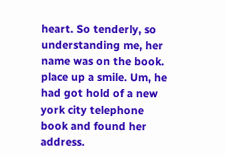heart. So tenderly, so understanding me, her name was on the book. place up a smile. Um, he had got hold of a new york city telephone book and found her address.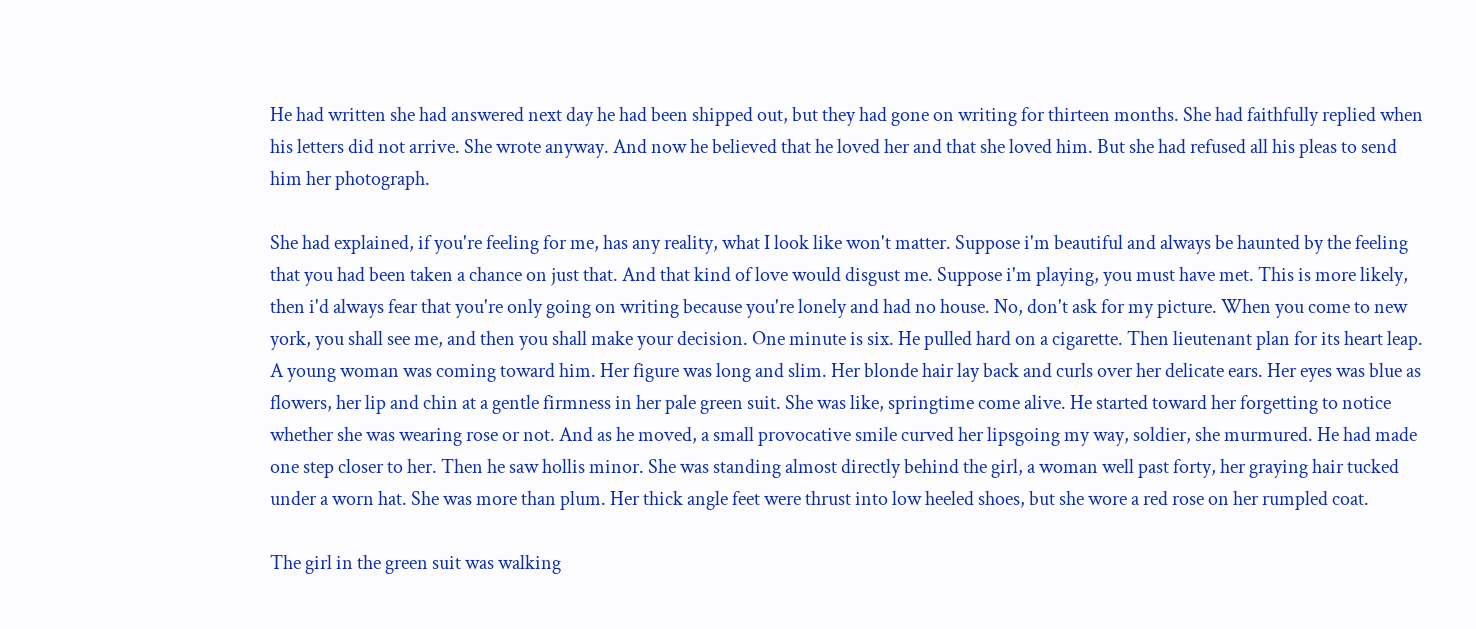He had written she had answered next day he had been shipped out, but they had gone on writing for thirteen months. She had faithfully replied when his letters did not arrive. She wrote anyway. And now he believed that he loved her and that she loved him. But she had refused all his pleas to send him her photograph.

She had explained, if you're feeling for me, has any reality, what I look like won't matter. Suppose i'm beautiful and always be haunted by the feeling that you had been taken a chance on just that. And that kind of love would disgust me. Suppose i'm playing, you must have met. This is more likely, then i'd always fear that you're only going on writing because you're lonely and had no house. No, don't ask for my picture. When you come to new york, you shall see me, and then you shall make your decision. One minute is six. He pulled hard on a cigarette. Then lieutenant plan for its heart leap. A young woman was coming toward him. Her figure was long and slim. Her blonde hair lay back and curls over her delicate ears. Her eyes was blue as flowers, her lip and chin at a gentle firmness in her pale green suit. She was like, springtime come alive. He started toward her forgetting to notice whether she was wearing rose or not. And as he moved, a small provocative smile curved her lipsgoing my way, soldier, she murmured. He had made one step closer to her. Then he saw hollis minor. She was standing almost directly behind the girl, a woman well past forty, her graying hair tucked under a worn hat. She was more than plum. Her thick angle feet were thrust into low heeled shoes, but she wore a red rose on her rumpled coat.

The girl in the green suit was walking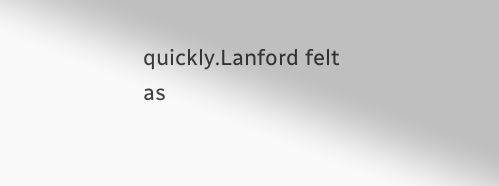quickly.Lanford felt as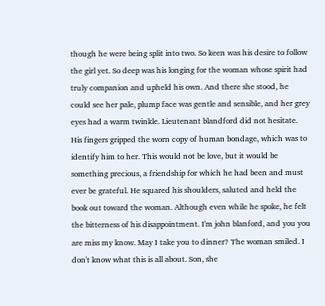though he were being split into two. So keen was his desire to follow the girl yet. So deep was his longing for the woman whose spirit had truly companion and upheld his own. And there she stood, he could see her pale, plump face was gentle and sensible, and her grey eyes had a warm twinkle. Lieutenant blandford did not hesitate. His fingers gripped the worn copy of human bondage, which was to identify him to her. This would not be love, but it would be something precious, a friendship for which he had been and must ever be grateful. He squared his shoulders, saluted and held the book out toward the woman. Although even while he spoke, he felt the bitterness of his disappointment. I'm john blanford, and you you are miss my know. May I take you to dinner? The woman smiled. I don't know what this is all about. Son, she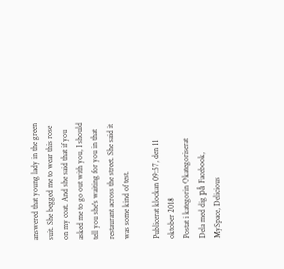answered that young lady in the green suit. She begged me to wear this rose on my coat. And she said that if you asked me to go out with you, I should tell you she's waiting for you in that restaurant across the street. She said it was some kind of test.

Publicerat klockan 09:57, den 11 oktober 2018
Postat i kategorin Okategoriserat
Dela med dig på Facebook, MySpace, Delicious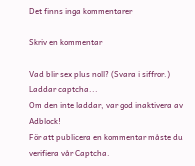Det finns inga kommentarer

Skriv en kommentar

Vad blir sex plus noll? (Svara i siffror.)
Laddar captcha...
Om den inte laddar, var god inaktivera av Adblock!
För att publicera en kommentar måste du verifiera vår Captcha.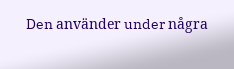Den använder under några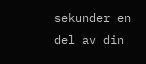sekunder en del av din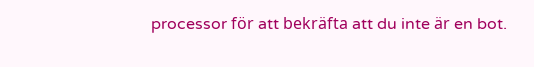processor för att bekräfta att du inte är en bot.